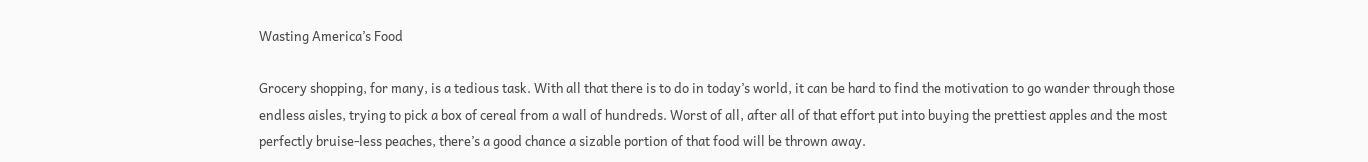Wasting America’s Food

Grocery shopping, for many, is a tedious task. With all that there is to do in today’s world, it can be hard to find the motivation to go wander through those endless aisles, trying to pick a box of cereal from a wall of hundreds. Worst of all, after all of that effort put into buying the prettiest apples and the most perfectly bruise-less peaches, there’s a good chance a sizable portion of that food will be thrown away.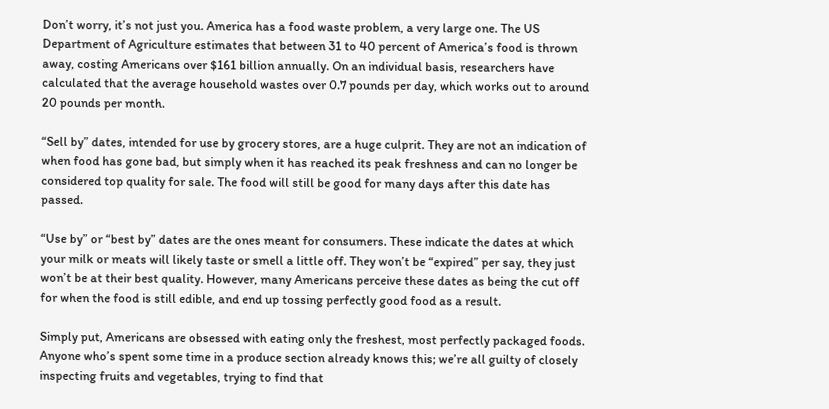Don’t worry, it’s not just you. America has a food waste problem, a very large one. The US Department of Agriculture estimates that between 31 to 40 percent of America’s food is thrown away, costing Americans over $161 billion annually. On an individual basis, researchers have calculated that the average household wastes over 0.7 pounds per day, which works out to around 20 pounds per month.

“Sell by” dates, intended for use by grocery stores, are a huge culprit. They are not an indication of when food has gone bad, but simply when it has reached its peak freshness and can no longer be considered top quality for sale. The food will still be good for many days after this date has passed.

“Use by” or “best by” dates are the ones meant for consumers. These indicate the dates at which your milk or meats will likely taste or smell a little off. They won’t be “expired” per say, they just won’t be at their best quality. However, many Americans perceive these dates as being the cut off for when the food is still edible, and end up tossing perfectly good food as a result.

Simply put, Americans are obsessed with eating only the freshest, most perfectly packaged foods. Anyone who’s spent some time in a produce section already knows this; we’re all guilty of closely inspecting fruits and vegetables, trying to find that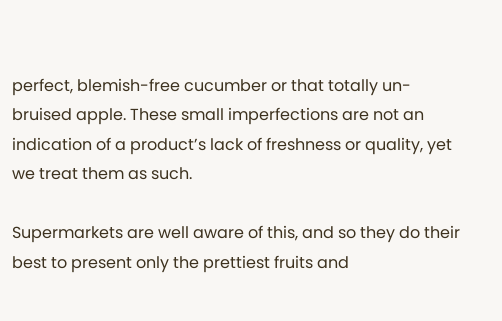perfect, blemish-free cucumber or that totally un-bruised apple. These small imperfections are not an indication of a product’s lack of freshness or quality, yet we treat them as such.

Supermarkets are well aware of this, and so they do their best to present only the prettiest fruits and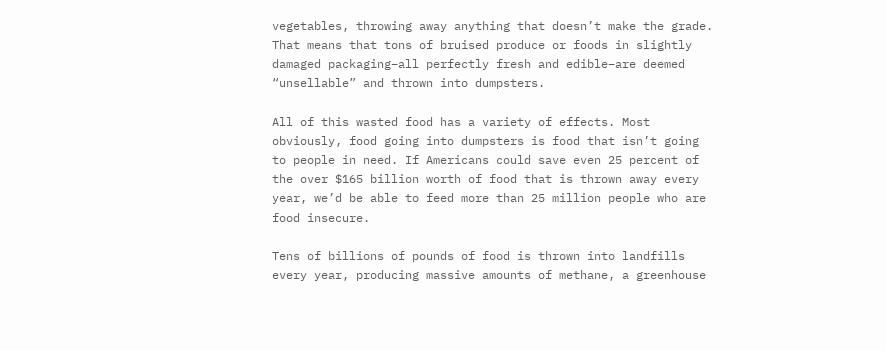vegetables, throwing away anything that doesn’t make the grade. That means that tons of bruised produce or foods in slightly damaged packaging–all perfectly fresh and edible–are deemed “unsellable” and thrown into dumpsters.

All of this wasted food has a variety of effects. Most obviously, food going into dumpsters is food that isn’t going to people in need. If Americans could save even 25 percent of the over $165 billion worth of food that is thrown away every year, we’d be able to feed more than 25 million people who are food insecure.

Tens of billions of pounds of food is thrown into landfills every year, producing massive amounts of methane, a greenhouse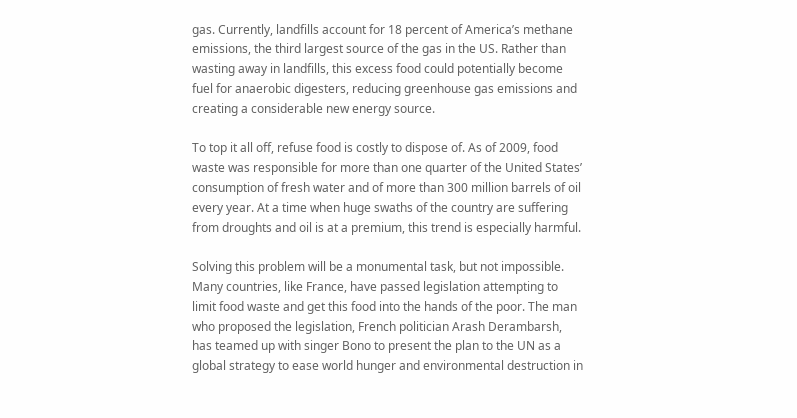gas. Currently, landfills account for 18 percent of America’s methane emissions, the third largest source of the gas in the US. Rather than wasting away in landfills, this excess food could potentially become fuel for anaerobic digesters, reducing greenhouse gas emissions and creating a considerable new energy source.

To top it all off, refuse food is costly to dispose of. As of 2009, food waste was responsible for more than one quarter of the United States’ consumption of fresh water and of more than 300 million barrels of oil every year. At a time when huge swaths of the country are suffering from droughts and oil is at a premium, this trend is especially harmful.

Solving this problem will be a monumental task, but not impossible. Many countries, like France, have passed legislation attempting to limit food waste and get this food into the hands of the poor. The man who proposed the legislation, French politician Arash Derambarsh, has teamed up with singer Bono to present the plan to the UN as a global strategy to ease world hunger and environmental destruction in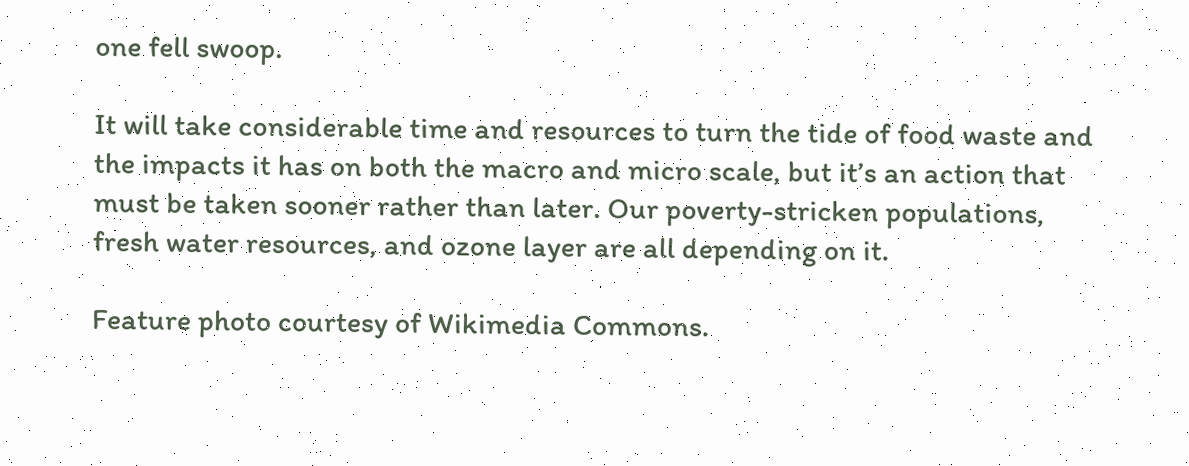one fell swoop.

It will take considerable time and resources to turn the tide of food waste and the impacts it has on both the macro and micro scale, but it’s an action that must be taken sooner rather than later. Our poverty-stricken populations, fresh water resources, and ozone layer are all depending on it.

Feature photo courtesy of Wikimedia Commons.